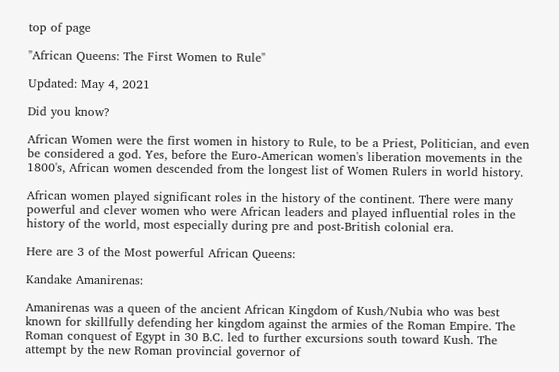top of page

"African Queens: The First Women to Rule"

Updated: May 4, 2021

Did you know?

African Women were the first women in history to Rule, to be a Priest, Politician, and even be considered a god. Yes, before the Euro-American women's liberation movements in the 1800's, African women descended from the longest list of Women Rulers in world history.

African women played significant roles in the history of the continent. There were many powerful and clever women who were African leaders and played influential roles in the history of the world, most especially during pre and post-British colonial era.

Here are 3 of the Most powerful African Queens:

Kandake Amanirenas:

Amanirenas was a queen of the ancient African Kingdom of Kush/Nubia who was best known for skillfully defending her kingdom against the armies of the Roman Empire. The Roman conquest of Egypt in 30 B.C. led to further excursions south toward Kush. The attempt by the new Roman provincial governor of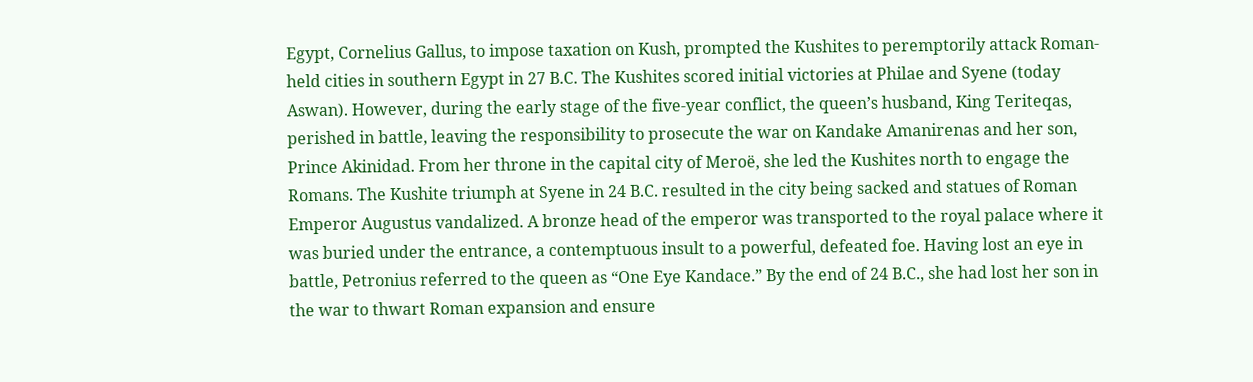Egypt, Cornelius Gallus, to impose taxation on Kush, prompted the Kushites to peremptorily attack Roman-held cities in southern Egypt in 27 B.C. The Kushites scored initial victories at Philae and Syene (today Aswan). However, during the early stage of the five-year conflict, the queen’s husband, King Teriteqas, perished in battle, leaving the responsibility to prosecute the war on Kandake Amanirenas and her son, Prince Akinidad. From her throne in the capital city of Meroë, she led the Kushites north to engage the Romans. The Kushite triumph at Syene in 24 B.C. resulted in the city being sacked and statues of Roman Emperor Augustus vandalized. A bronze head of the emperor was transported to the royal palace where it was buried under the entrance, a contemptuous insult to a powerful, defeated foe. Having lost an eye in battle, Petronius referred to the queen as “One Eye Kandace.” By the end of 24 B.C., she had lost her son in the war to thwart Roman expansion and ensure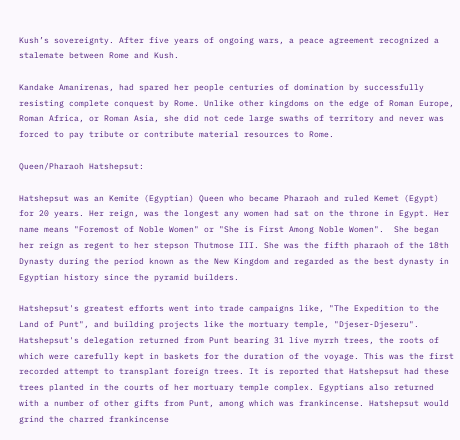Kush’s sovereignty. After five years of ongoing wars, a peace agreement recognized a stalemate between Rome and Kush.

Kandake Amanirenas, had spared her people centuries of domination by successfully resisting complete conquest by Rome. Unlike other kingdoms on the edge of Roman Europe, Roman Africa, or Roman Asia, she did not cede large swaths of territory and never was forced to pay tribute or contribute material resources to Rome.

Queen/Pharaoh Hatshepsut:

Hatshepsut was an Kemite (Egyptian) Queen who became Pharaoh and ruled Kemet (Egypt) for 20 years. Her reign, was the longest any women had sat on the throne in Egypt. Her name means "Foremost of Noble Women" or "She is First Among Noble Women".  She began her reign as regent to her stepson Thutmose III. She was the fifth pharaoh of the 18th Dynasty during the period known as the New Kingdom and regarded as the best dynasty in Egyptian history since the pyramid builders.

Hatshepsut's greatest efforts went into trade campaigns like, "The Expedition to the Land of Punt", and building projects like the mortuary temple, "Djeser-Djeseru". Hatshepsut's delegation returned from Punt bearing 31 live myrrh trees, the roots of which were carefully kept in baskets for the duration of the voyage. This was the first recorded attempt to transplant foreign trees. It is reported that Hatshepsut had these trees planted in the courts of her mortuary temple complex. Egyptians also returned with a number of other gifts from Punt, among which was frankincense. Hatshepsut would grind the charred frankincense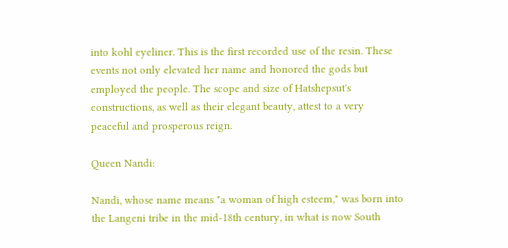into kohl eyeliner. This is the first recorded use of the resin. These events not only elevated her name and honored the gods but employed the people. The scope and size of Hatshepsut's constructions, as well as their elegant beauty, attest to a very peaceful and prosperous reign.

Queen Nandi:

Nandi, whose name means "a woman of high esteem," was born into the Langeni tribe in the mid-18th century, in what is now South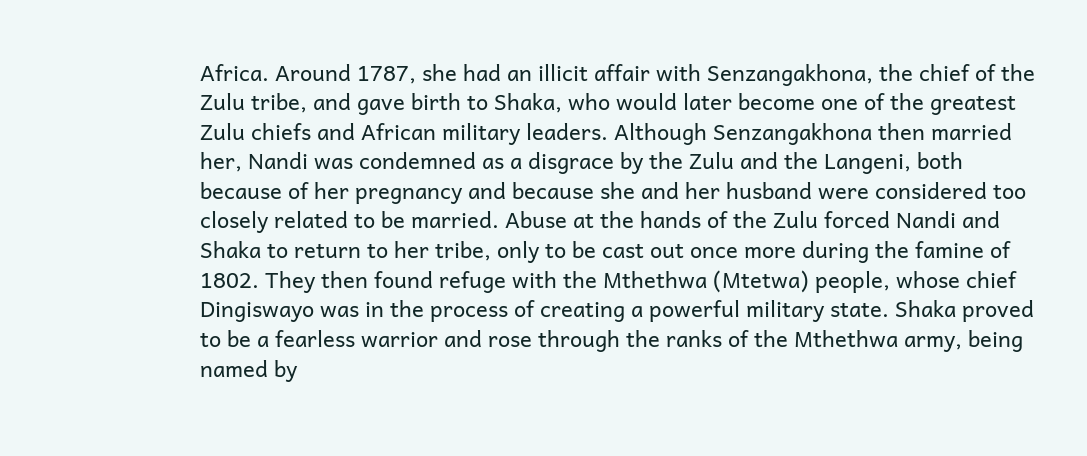Africa. Around 1787, she had an illicit affair with Senzangakhona, the chief of the Zulu tribe, and gave birth to Shaka, who would later become one of the greatest Zulu chiefs and African military leaders. Although Senzangakhona then married her, Nandi was condemned as a disgrace by the Zulu and the Langeni, both because of her pregnancy and because she and her husband were considered too closely related to be married. Abuse at the hands of the Zulu forced Nandi and Shaka to return to her tribe, only to be cast out once more during the famine of 1802. They then found refuge with the Mthethwa (Mtetwa) people, whose chief Dingiswayo was in the process of creating a powerful military state. Shaka proved to be a fearless warrior and rose through the ranks of the Mthethwa army, being named by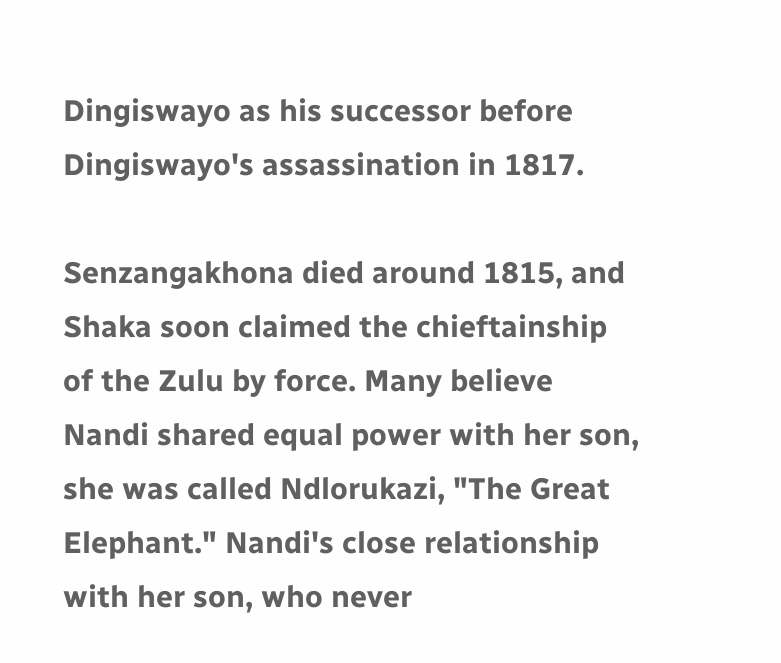Dingiswayo as his successor before Dingiswayo's assassination in 1817.

Senzangakhona died around 1815, and Shaka soon claimed the chieftainship of the Zulu by force. Many believe Nandi shared equal power with her son, she was called Ndlorukazi, "The Great Elephant." Nandi's close relationship with her son, who never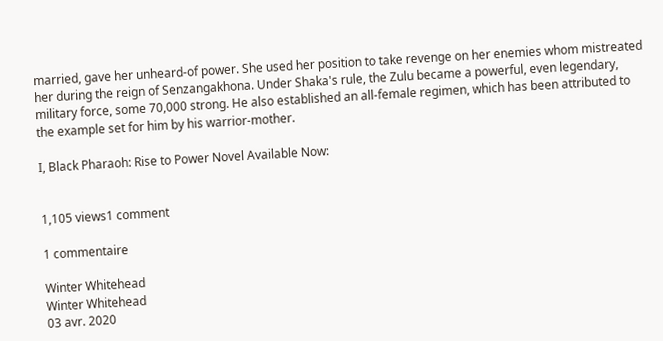married, gave her unheard-of power. She used her position to take revenge on her enemies whom mistreated her during the reign of Senzangakhona. Under Shaka's rule, the Zulu became a powerful, even legendary, military force, some 70,000 strong. He also established an all-female regimen, which has been attributed to the example set for him by his warrior-mother.

I, Black Pharaoh: Rise to Power Novel Available Now:


1,105 views1 comment

1 commentaire

Winter Whitehead
Winter Whitehead
03 avr. 2020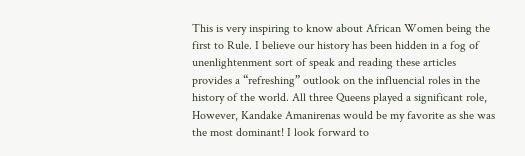This is very inspiring to know about African Women being the first to Rule. I believe our history has been hidden in a fog of unenlightenment sort of speak and reading these articles provides a “refreshing” outlook on the influencial roles in the history of the world. All three Queens played a significant role, However, Kandake Amanirenas would be my favorite as she was the most dominant! I look forward to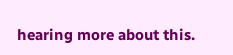hearing more about this.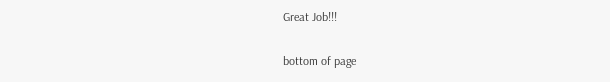Great Job!!!

bottom of page